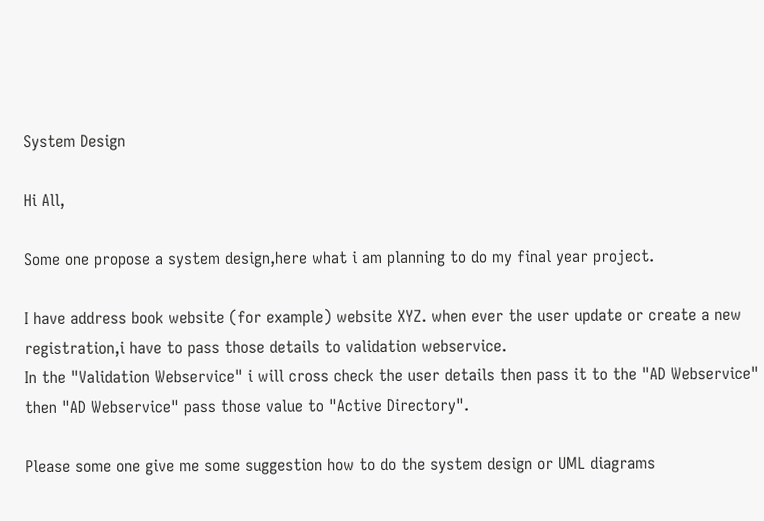System Design

Hi All,

Some one propose a system design,here what i am planning to do my final year project.

I have address book website (for example) website XYZ. when ever the user update or create a new registration,i have to pass those details to validation webservice.
In the "Validation Webservice" i will cross check the user details then pass it to the "AD Webservice" then "AD Webservice" pass those value to "Active Directory".

Please some one give me some suggestion how to do the system design or UML diagrams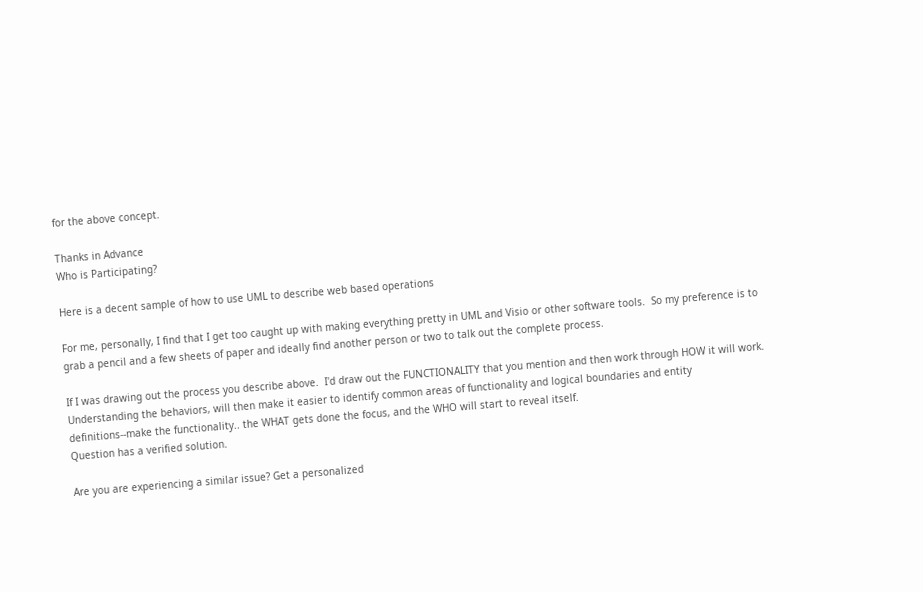for the above concept.

Thanks in Advance
Who is Participating?

Here is a decent sample of how to use UML to describe web based operations

For me, personally, I find that I get too caught up with making everything pretty in UML and Visio or other software tools.  So my preference is to grab a pencil and a few sheets of paper and ideally find another person or two to talk out the complete process.

If I was drawing out the process you describe above.  I'd draw out the FUNCTIONALITY that you mention and then work through HOW it will work.  Understanding the behaviors, will then make it easier to identify common areas of functionality and logical boundaries and entity definitions--make the functionality.. the WHAT gets done the focus, and the WHO will start to reveal itself.
Question has a verified solution.

Are you are experiencing a similar issue? Get a personalized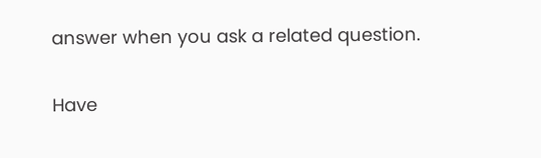answer when you ask a related question.

Have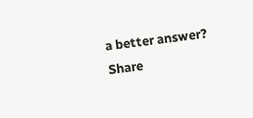a better answer? Share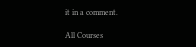it in a comment.

All Courses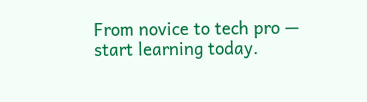From novice to tech pro — start learning today.